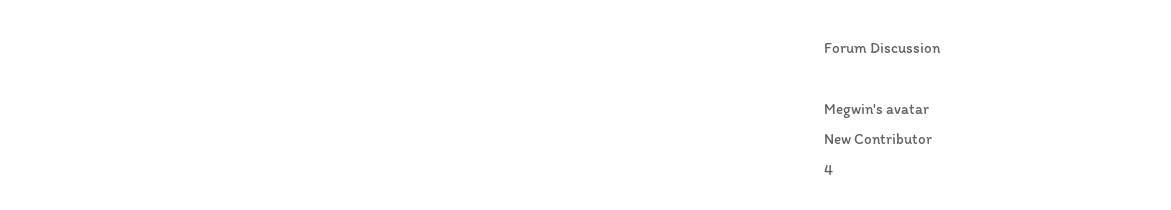Forum Discussion

Megwin's avatar
New Contributor
4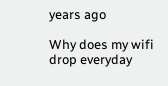years ago

Why does my wifi drop everyday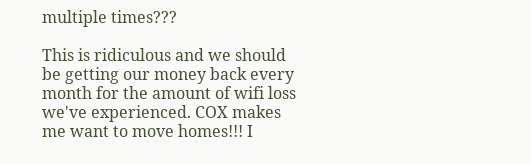multiple times???

This is ridiculous and we should be getting our money back every month for the amount of wifi loss we've experienced. COX makes me want to move homes!!! I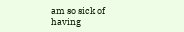am so sick of having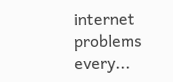internet problems every...